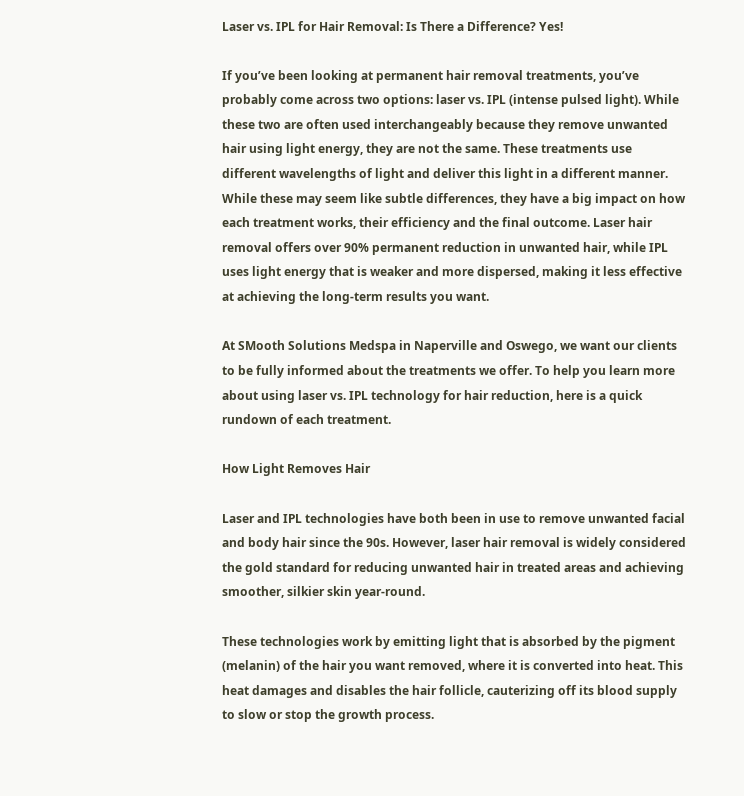Laser vs. IPL for Hair Removal: Is There a Difference? Yes!

If you’ve been looking at permanent hair removal treatments, you’ve probably come across two options: laser vs. IPL (intense pulsed light). While these two are often used interchangeably because they remove unwanted hair using light energy, they are not the same. These treatments use different wavelengths of light and deliver this light in a different manner. While these may seem like subtle differences, they have a big impact on how each treatment works, their efficiency and the final outcome. Laser hair removal offers over 90% permanent reduction in unwanted hair, while IPL uses light energy that is weaker and more dispersed, making it less effective at achieving the long-term results you want.

At SMooth Solutions Medspa in Naperville and Oswego, we want our clients to be fully informed about the treatments we offer. To help you learn more about using laser vs. IPL technology for hair reduction, here is a quick rundown of each treatment.

How Light Removes Hair

Laser and IPL technologies have both been in use to remove unwanted facial and body hair since the 90s. However, laser hair removal is widely considered the gold standard for reducing unwanted hair in treated areas and achieving smoother, silkier skin year-round.

These technologies work by emitting light that is absorbed by the pigment (melanin) of the hair you want removed, where it is converted into heat. This heat damages and disables the hair follicle, cauterizing off its blood supply to slow or stop the growth process.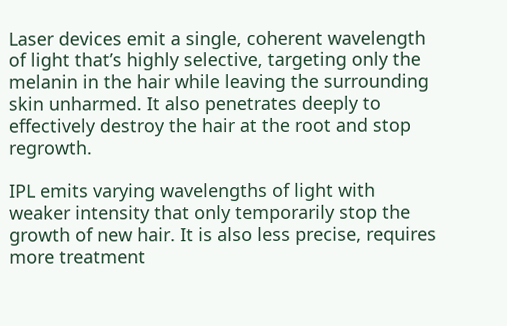Laser devices emit a single, coherent wavelength of light that’s highly selective, targeting only the melanin in the hair while leaving the surrounding skin unharmed. It also penetrates deeply to effectively destroy the hair at the root and stop regrowth.

IPL emits varying wavelengths of light with weaker intensity that only temporarily stop the growth of new hair. It is also less precise, requires more treatment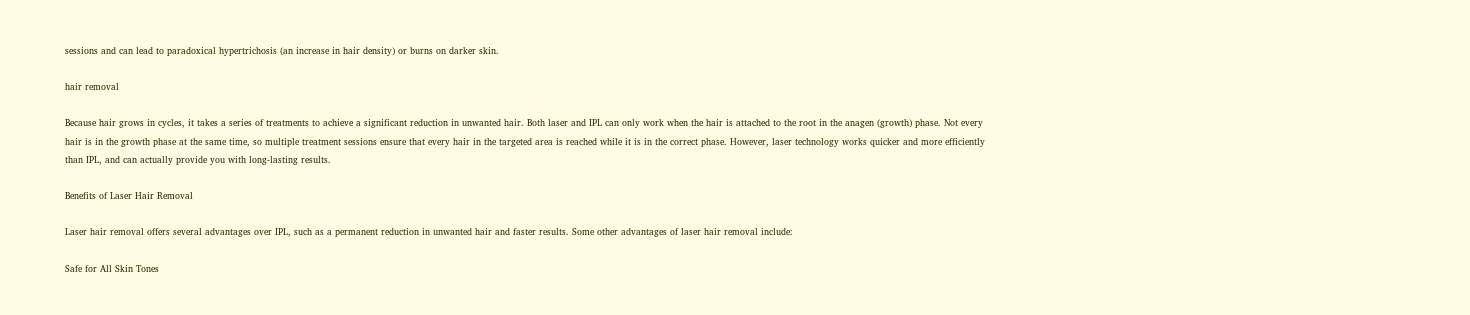sessions and can lead to paradoxical hypertrichosis (an increase in hair density) or burns on darker skin.

hair removal

Because hair grows in cycles, it takes a series of treatments to achieve a significant reduction in unwanted hair. Both laser and IPL can only work when the hair is attached to the root in the anagen (growth) phase. Not every hair is in the growth phase at the same time, so multiple treatment sessions ensure that every hair in the targeted area is reached while it is in the correct phase. However, laser technology works quicker and more efficiently than IPL, and can actually provide you with long-lasting results.

Benefits of Laser Hair Removal

Laser hair removal offers several advantages over IPL, such as a permanent reduction in unwanted hair and faster results. Some other advantages of laser hair removal include:

Safe for All Skin Tones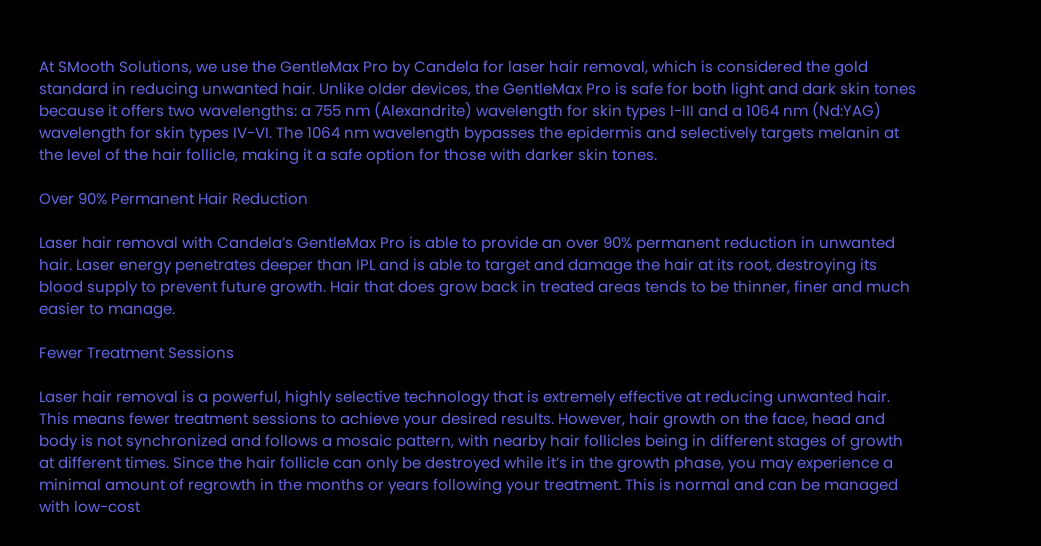At SMooth Solutions, we use the GentleMax Pro by Candela for laser hair removal, which is considered the gold standard in reducing unwanted hair. Unlike older devices, the GentleMax Pro is safe for both light and dark skin tones because it offers two wavelengths: a 755 nm (Alexandrite) wavelength for skin types I-III and a 1064 nm (Nd:YAG) wavelength for skin types IV-VI. The 1064 nm wavelength bypasses the epidermis and selectively targets melanin at the level of the hair follicle, making it a safe option for those with darker skin tones.

Over 90% Permanent Hair Reduction

Laser hair removal with Candela’s GentleMax Pro is able to provide an over 90% permanent reduction in unwanted hair. Laser energy penetrates deeper than IPL and is able to target and damage the hair at its root, destroying its blood supply to prevent future growth. Hair that does grow back in treated areas tends to be thinner, finer and much easier to manage.

Fewer Treatment Sessions

Laser hair removal is a powerful, highly selective technology that is extremely effective at reducing unwanted hair. This means fewer treatment sessions to achieve your desired results. However, hair growth on the face, head and body is not synchronized and follows a mosaic pattern, with nearby hair follicles being in different stages of growth at different times. Since the hair follicle can only be destroyed while it’s in the growth phase, you may experience a minimal amount of regrowth in the months or years following your treatment. This is normal and can be managed with low-cost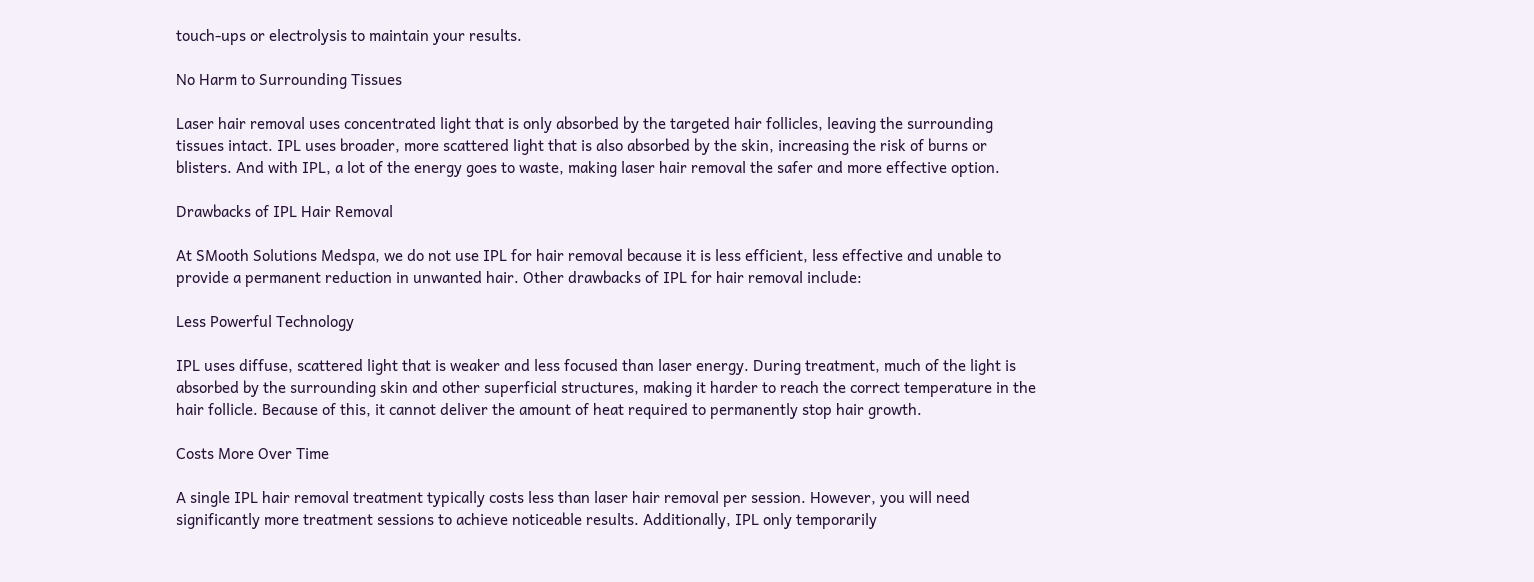touch-ups or electrolysis to maintain your results.

No Harm to Surrounding Tissues

Laser hair removal uses concentrated light that is only absorbed by the targeted hair follicles, leaving the surrounding tissues intact. IPL uses broader, more scattered light that is also absorbed by the skin, increasing the risk of burns or blisters. And with IPL, a lot of the energy goes to waste, making laser hair removal the safer and more effective option.

Drawbacks of IPL Hair Removal

At SMooth Solutions Medspa, we do not use IPL for hair removal because it is less efficient, less effective and unable to provide a permanent reduction in unwanted hair. Other drawbacks of IPL for hair removal include:

Less Powerful Technology

IPL uses diffuse, scattered light that is weaker and less focused than laser energy. During treatment, much of the light is absorbed by the surrounding skin and other superficial structures, making it harder to reach the correct temperature in the hair follicle. Because of this, it cannot deliver the amount of heat required to permanently stop hair growth.

Costs More Over Time

A single IPL hair removal treatment typically costs less than laser hair removal per session. However, you will need significantly more treatment sessions to achieve noticeable results. Additionally, IPL only temporarily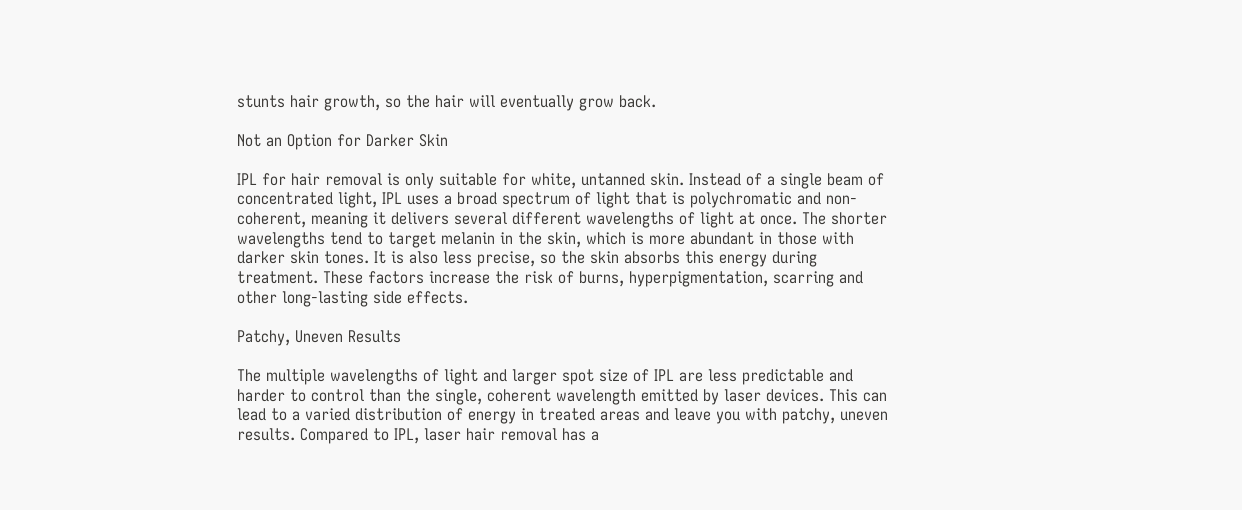stunts hair growth, so the hair will eventually grow back.

Not an Option for Darker Skin

IPL for hair removal is only suitable for white, untanned skin. Instead of a single beam of concentrated light, IPL uses a broad spectrum of light that is polychromatic and non-coherent, meaning it delivers several different wavelengths of light at once. The shorter wavelengths tend to target melanin in the skin, which is more abundant in those with darker skin tones. It is also less precise, so the skin absorbs this energy during treatment. These factors increase the risk of burns, hyperpigmentation, scarring and other long-lasting side effects.

Patchy, Uneven Results

The multiple wavelengths of light and larger spot size of IPL are less predictable and harder to control than the single, coherent wavelength emitted by laser devices. This can lead to a varied distribution of energy in treated areas and leave you with patchy, uneven results. Compared to IPL, laser hair removal has a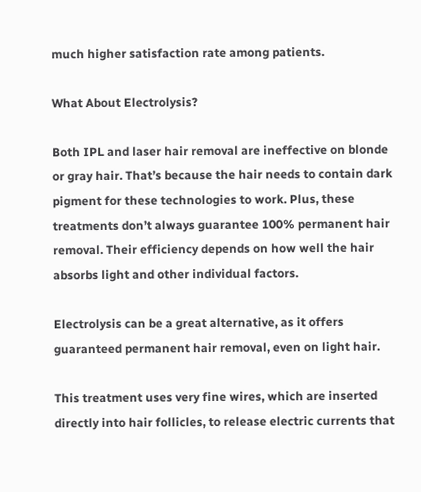much higher satisfaction rate among patients.

What About Electrolysis?

Both IPL and laser hair removal are ineffective on blonde or gray hair. That’s because the hair needs to contain dark pigment for these technologies to work. Plus, these treatments don’t always guarantee 100% permanent hair removal. Their efficiency depends on how well the hair absorbs light and other individual factors.

Electrolysis can be a great alternative, as it offers guaranteed permanent hair removal, even on light hair.

This treatment uses very fine wires, which are inserted directly into hair follicles, to release electric currents that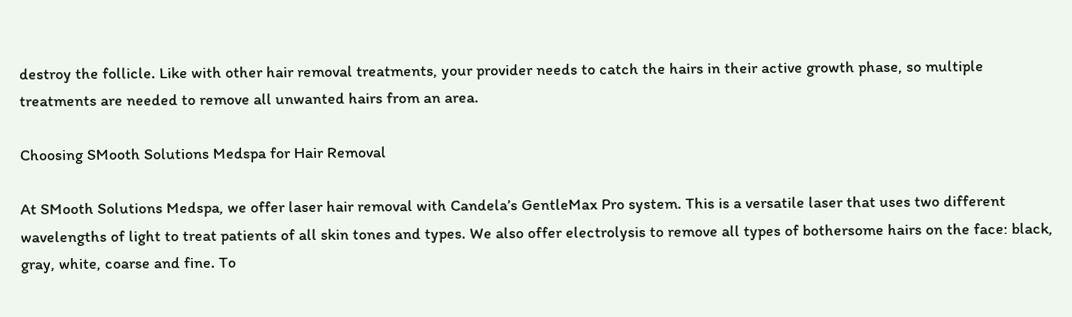destroy the follicle. Like with other hair removal treatments, your provider needs to catch the hairs in their active growth phase, so multiple treatments are needed to remove all unwanted hairs from an area.

Choosing SMooth Solutions Medspa for Hair Removal

At SMooth Solutions Medspa, we offer laser hair removal with Candela’s GentleMax Pro system. This is a versatile laser that uses two different wavelengths of light to treat patients of all skin tones and types. We also offer electrolysis to remove all types of bothersome hairs on the face: black, gray, white, coarse and fine. To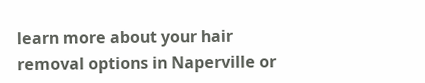learn more about your hair removal options in Naperville or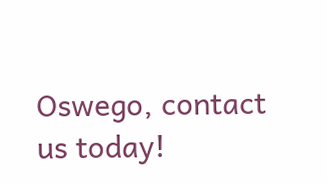Oswego, contact us today!